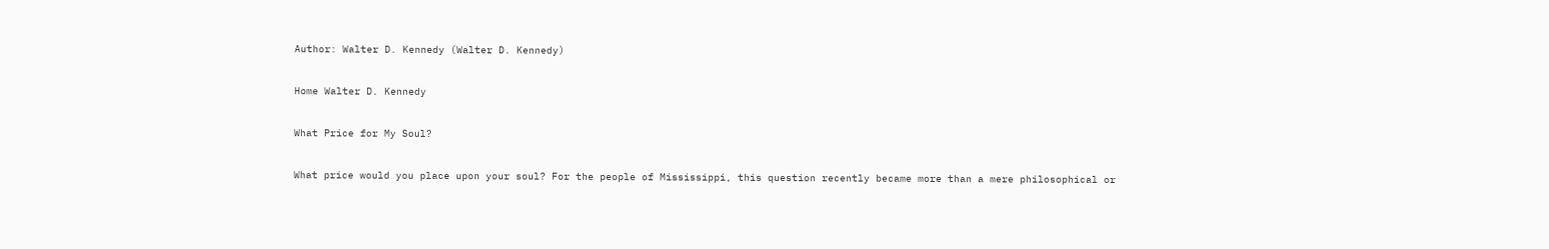Author: Walter D. Kennedy (Walter D. Kennedy)

Home Walter D. Kennedy

What Price for My Soul?

What price would you place upon your soul? For the people of Mississippi, this question recently became more than a mere philosophical or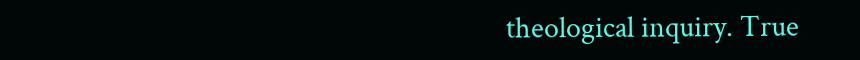theological inquiry. True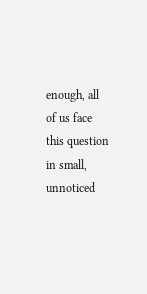enough, all of us face this question in small, unnoticed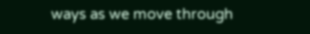ways as we move through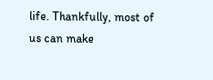life. Thankfully, most of us can make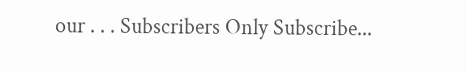our . . . Subscribers Only Subscribe...